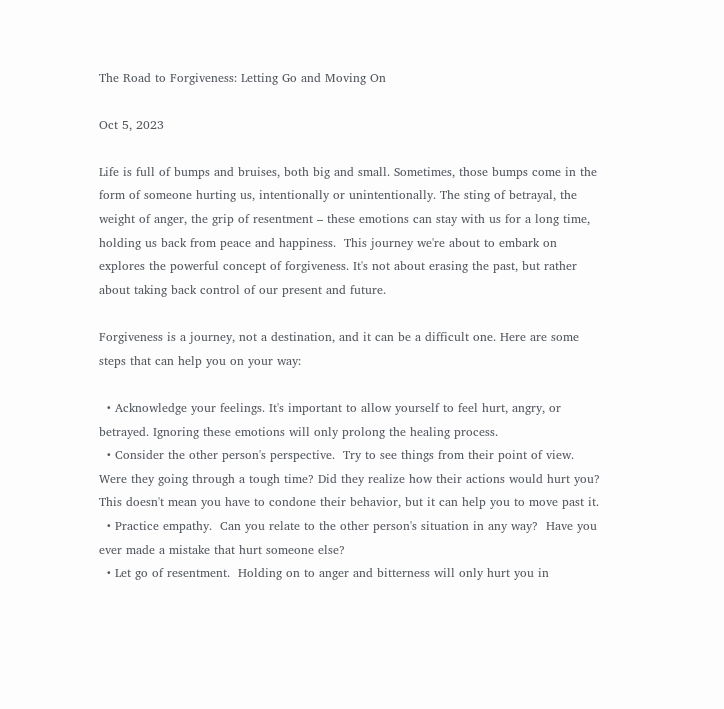The Road to Forgiveness: Letting Go and Moving On

Oct 5, 2023

Life is full of bumps and bruises, both big and small. Sometimes, those bumps come in the form of someone hurting us, intentionally or unintentionally. The sting of betrayal, the weight of anger, the grip of resentment – these emotions can stay with us for a long time, holding us back from peace and happiness.  This journey we're about to embark on explores the powerful concept of forgiveness. It's not about erasing the past, but rather about taking back control of our present and future.

Forgiveness is a journey, not a destination, and it can be a difficult one. Here are some steps that can help you on your way:

  • Acknowledge your feelings. It's important to allow yourself to feel hurt, angry, or betrayed. Ignoring these emotions will only prolong the healing process.
  • Consider the other person's perspective.  Try to see things from their point of view. Were they going through a tough time? Did they realize how their actions would hurt you?  This doesn't mean you have to condone their behavior, but it can help you to move past it.
  • Practice empathy.  Can you relate to the other person's situation in any way?  Have you ever made a mistake that hurt someone else?
  • Let go of resentment.  Holding on to anger and bitterness will only hurt you in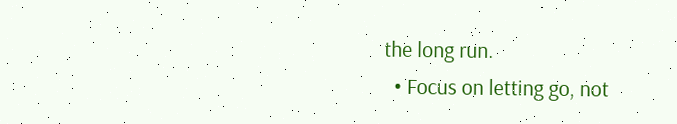the long run.
  • Focus on letting go, not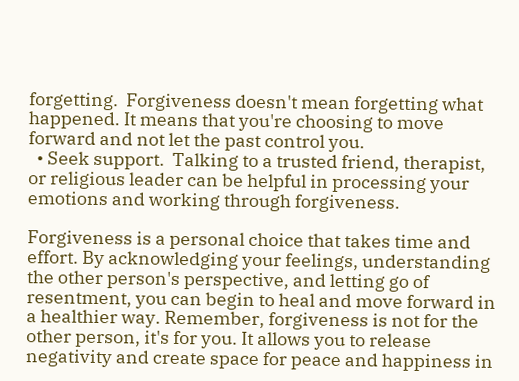forgetting.  Forgiveness doesn't mean forgetting what happened. It means that you're choosing to move forward and not let the past control you.
  • Seek support.  Talking to a trusted friend, therapist, or religious leader can be helpful in processing your emotions and working through forgiveness.

Forgiveness is a personal choice that takes time and effort. By acknowledging your feelings, understanding the other person's perspective, and letting go of resentment, you can begin to heal and move forward in a healthier way. Remember, forgiveness is not for the other person, it's for you. It allows you to release negativity and create space for peace and happiness in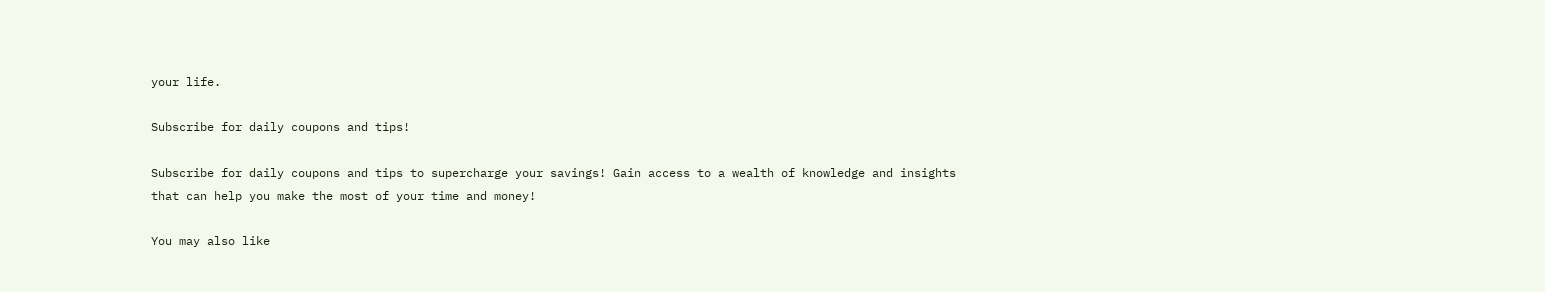your life.

Subscribe for daily coupons and tips!

Subscribe for daily coupons and tips to supercharge your savings! Gain access to a wealth of knowledge and insights that can help you make the most of your time and money!

You may also like